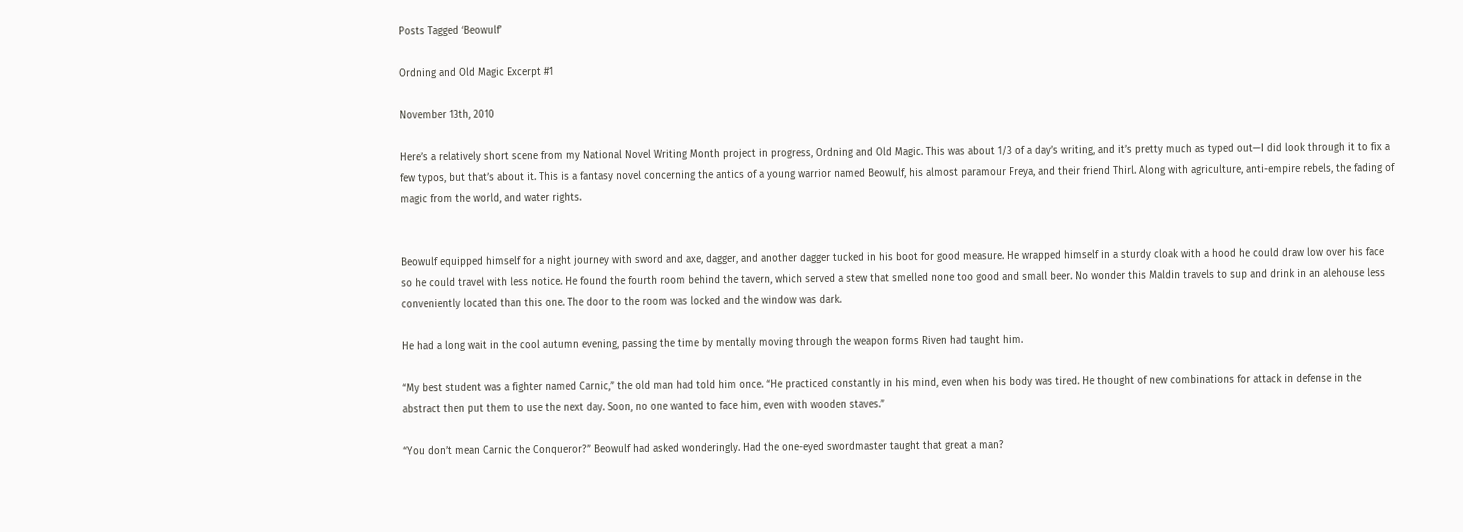Posts Tagged ‘Beowulf’

Ordning and Old Magic Excerpt #1

November 13th, 2010

Here’s a relatively short scene from my National Novel Writing Month project in progress, Ordning and Old Magic. This was about 1/3 of a day’s writing, and it’s pretty much as typed out—I did look through it to fix a few typos, but that’s about it. This is a fantasy novel concerning the antics of a young warrior named Beowulf, his almost paramour Freya, and their friend Thirl. Along with agriculture, anti-empire rebels, the fading of magic from the world, and water rights.


Beowulf equipped himself for a night journey with sword and axe, dagger, and another dagger tucked in his boot for good measure. He wrapped himself in a sturdy cloak with a hood he could draw low over his face so he could travel with less notice. He found the fourth room behind the tavern, which served a stew that smelled none too good and small beer. No wonder this Maldin travels to sup and drink in an alehouse less conveniently located than this one. The door to the room was locked and the window was dark.

He had a long wait in the cool autumn evening, passing the time by mentally moving through the weapon forms Riven had taught him.

“My best student was a fighter named Carnic,” the old man had told him once. “He practiced constantly in his mind, even when his body was tired. He thought of new combinations for attack in defense in the abstract then put them to use the next day. Soon, no one wanted to face him, even with wooden staves.”

“You don’t mean Carnic the Conqueror?” Beowulf had asked wonderingly. Had the one-eyed swordmaster taught that great a man?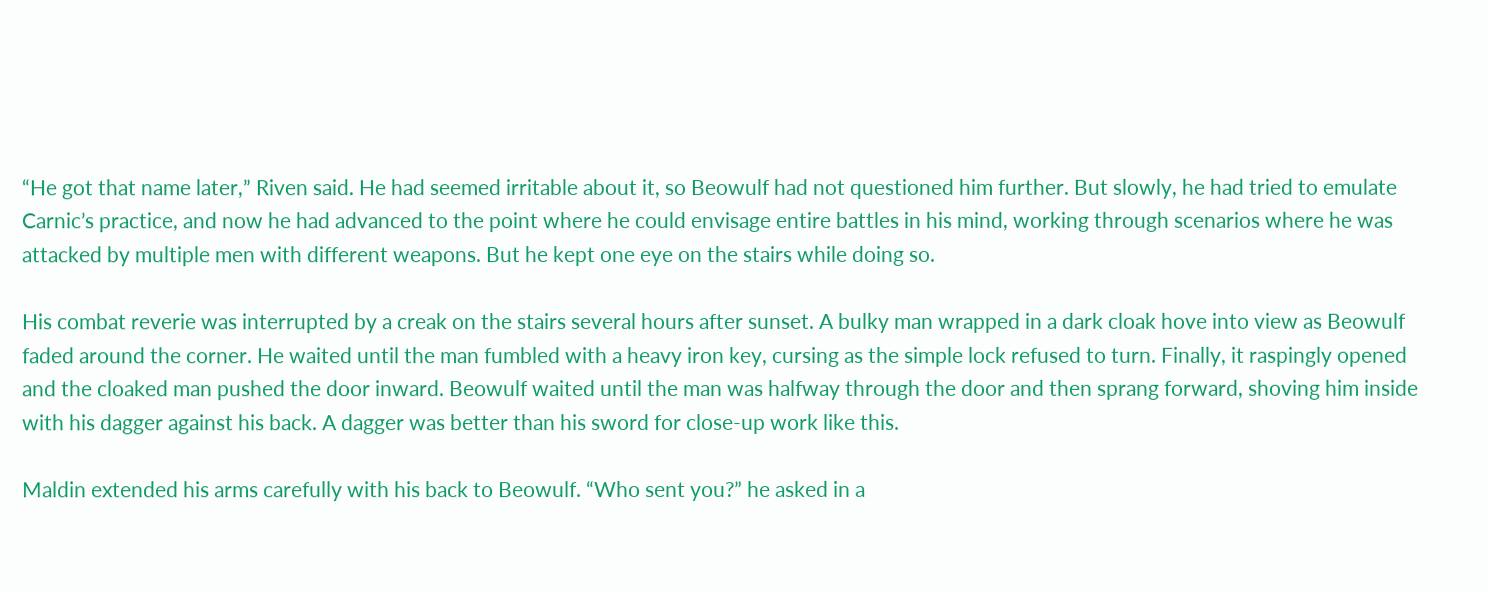“He got that name later,” Riven said. He had seemed irritable about it, so Beowulf had not questioned him further. But slowly, he had tried to emulate Carnic’s practice, and now he had advanced to the point where he could envisage entire battles in his mind, working through scenarios where he was attacked by multiple men with different weapons. But he kept one eye on the stairs while doing so.

His combat reverie was interrupted by a creak on the stairs several hours after sunset. A bulky man wrapped in a dark cloak hove into view as Beowulf faded around the corner. He waited until the man fumbled with a heavy iron key, cursing as the simple lock refused to turn. Finally, it raspingly opened and the cloaked man pushed the door inward. Beowulf waited until the man was halfway through the door and then sprang forward, shoving him inside with his dagger against his back. A dagger was better than his sword for close-up work like this.

Maldin extended his arms carefully with his back to Beowulf. “Who sent you?” he asked in a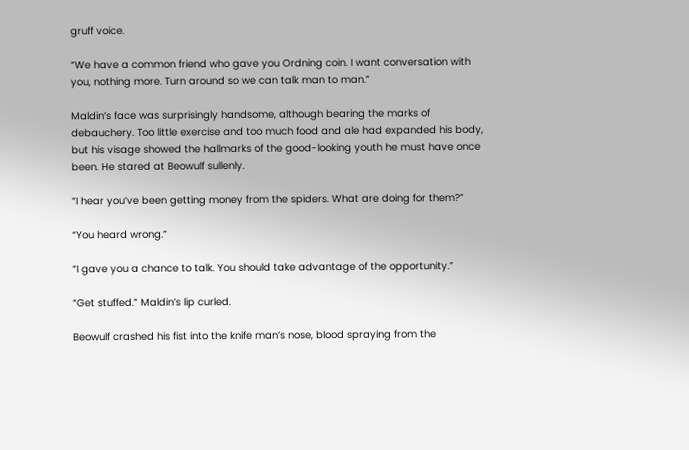gruff voice.

“We have a common friend who gave you Ordning coin. I want conversation with you, nothing more. Turn around so we can talk man to man.”

Maldin’s face was surprisingly handsome, although bearing the marks of debauchery. Too little exercise and too much food and ale had expanded his body, but his visage showed the hallmarks of the good-looking youth he must have once been. He stared at Beowulf sullenly.

“I hear you’ve been getting money from the spiders. What are doing for them?”

“You heard wrong.”

“I gave you a chance to talk. You should take advantage of the opportunity.”

“Get stuffed.” Maldin’s lip curled.

Beowulf crashed his fist into the knife man’s nose, blood spraying from the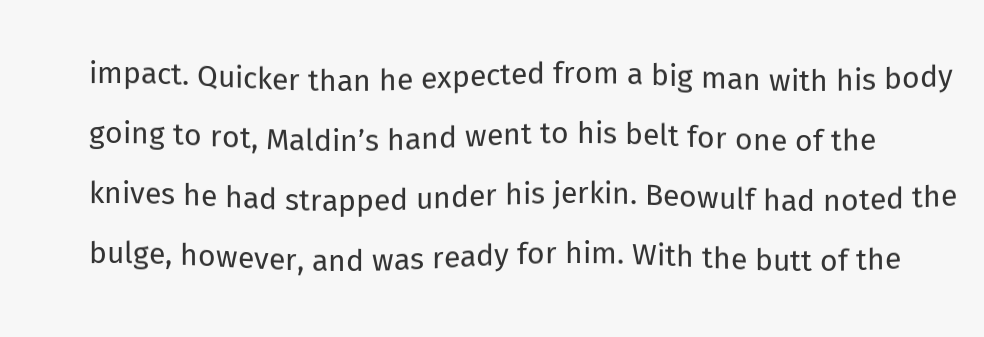impact. Quicker than he expected from a big man with his body going to rot, Maldin’s hand went to his belt for one of the knives he had strapped under his jerkin. Beowulf had noted the bulge, however, and was ready for him. With the butt of the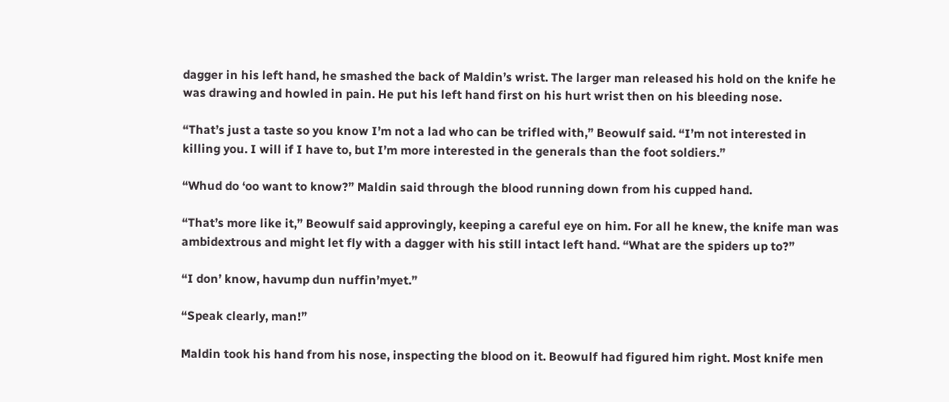dagger in his left hand, he smashed the back of Maldin’s wrist. The larger man released his hold on the knife he was drawing and howled in pain. He put his left hand first on his hurt wrist then on his bleeding nose.

“That’s just a taste so you know I’m not a lad who can be trifled with,” Beowulf said. “I’m not interested in killing you. I will if I have to, but I’m more interested in the generals than the foot soldiers.”

“Whud do ‘oo want to know?” Maldin said through the blood running down from his cupped hand.

“That’s more like it,” Beowulf said approvingly, keeping a careful eye on him. For all he knew, the knife man was ambidextrous and might let fly with a dagger with his still intact left hand. “What are the spiders up to?”

“I don’ know, havump dun nuffin’myet.”

“Speak clearly, man!”

Maldin took his hand from his nose, inspecting the blood on it. Beowulf had figured him right. Most knife men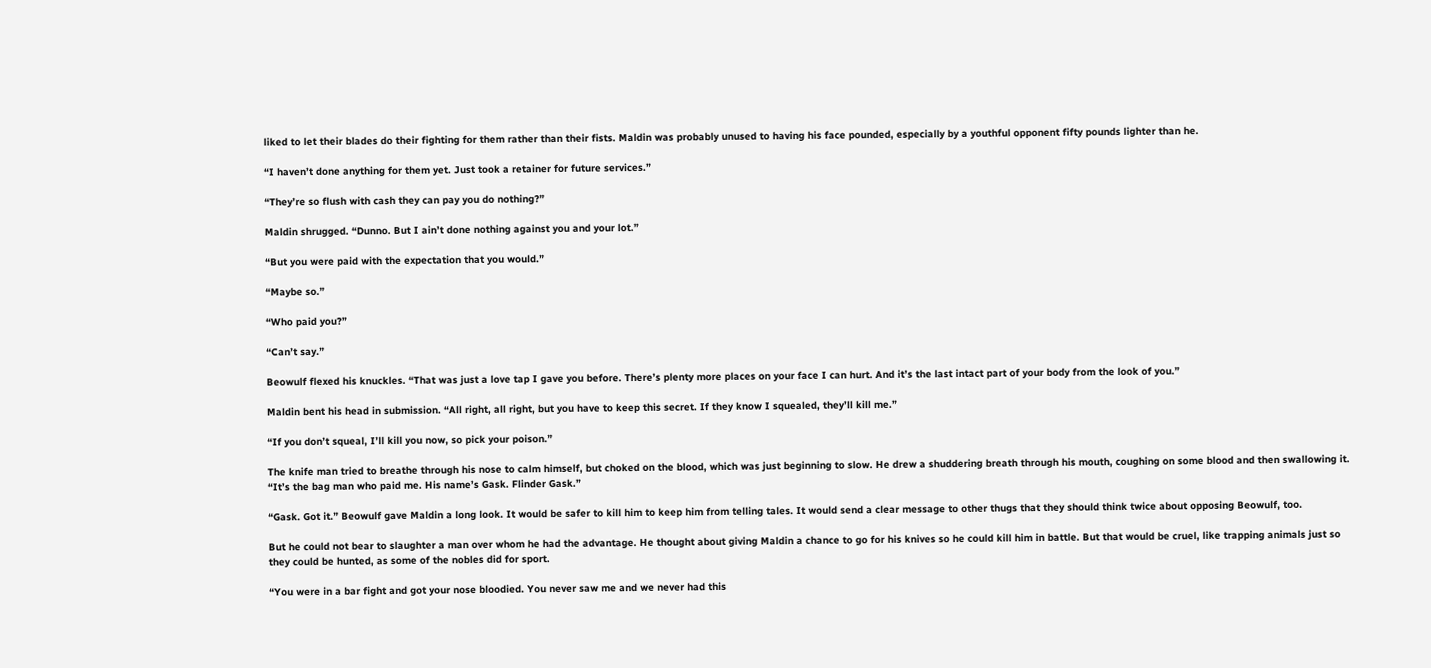liked to let their blades do their fighting for them rather than their fists. Maldin was probably unused to having his face pounded, especially by a youthful opponent fifty pounds lighter than he.

“I haven’t done anything for them yet. Just took a retainer for future services.”

“They’re so flush with cash they can pay you do nothing?”

Maldin shrugged. “Dunno. But I ain’t done nothing against you and your lot.”

“But you were paid with the expectation that you would.”

“Maybe so.”

“Who paid you?”

“Can’t say.”

Beowulf flexed his knuckles. “That was just a love tap I gave you before. There’s plenty more places on your face I can hurt. And it’s the last intact part of your body from the look of you.”

Maldin bent his head in submission. “All right, all right, but you have to keep this secret. If they know I squealed, they’ll kill me.”

“If you don’t squeal, I’ll kill you now, so pick your poison.”

The knife man tried to breathe through his nose to calm himself, but choked on the blood, which was just beginning to slow. He drew a shuddering breath through his mouth, coughing on some blood and then swallowing it. “It’s the bag man who paid me. His name’s Gask. Flinder Gask.”

“Gask. Got it.” Beowulf gave Maldin a long look. It would be safer to kill him to keep him from telling tales. It would send a clear message to other thugs that they should think twice about opposing Beowulf, too.

But he could not bear to slaughter a man over whom he had the advantage. He thought about giving Maldin a chance to go for his knives so he could kill him in battle. But that would be cruel, like trapping animals just so they could be hunted, as some of the nobles did for sport.

“You were in a bar fight and got your nose bloodied. You never saw me and we never had this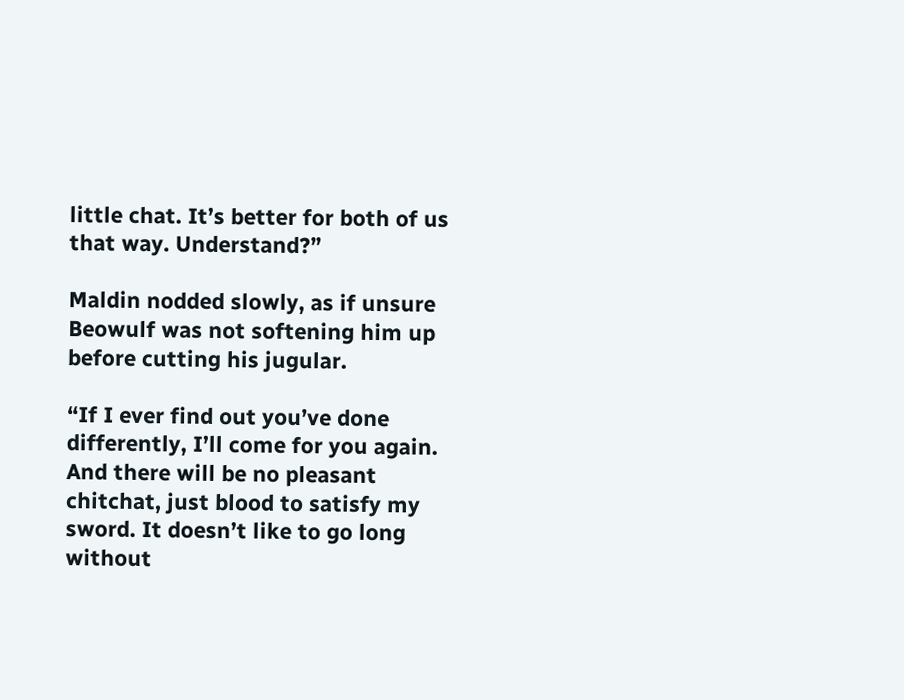little chat. It’s better for both of us that way. Understand?”

Maldin nodded slowly, as if unsure Beowulf was not softening him up before cutting his jugular.

“If I ever find out you’ve done differently, I’ll come for you again. And there will be no pleasant chitchat, just blood to satisfy my sword. It doesn’t like to go long without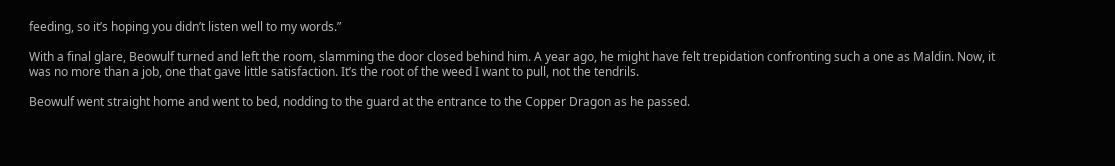feeding, so it’s hoping you didn’t listen well to my words.”

With a final glare, Beowulf turned and left the room, slamming the door closed behind him. A year ago, he might have felt trepidation confronting such a one as Maldin. Now, it was no more than a job, one that gave little satisfaction. It’s the root of the weed I want to pull, not the tendrils.

Beowulf went straight home and went to bed, nodding to the guard at the entrance to the Copper Dragon as he passed.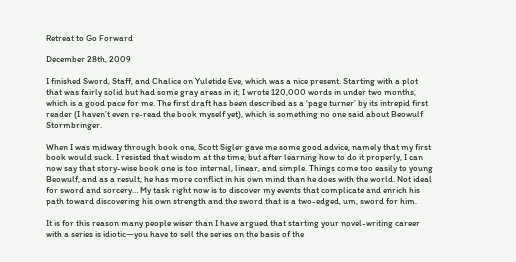Retreat to Go Forward

December 28th, 2009

I finished Sword, Staff, and Chalice on Yuletide Eve, which was a nice present. Starting with a plot that was fairly solid but had some gray areas in it, I wrote 120,000 words in under two months, which is a good pace for me. The first draft has been described as a ‘page turner’ by its intrepid first reader (I haven’t even re-read the book myself yet), which is something no one said about Beowulf Stormbringer.

When I was midway through book one, Scott Sigler gave me some good advice, namely that my first book would suck. I resisted that wisdom at the time, but after learning how to do it properly, I can now say that story-wise book one is too internal, linear, and simple. Things come too easily to young Beowulf, and as a result, he has more conflict in his own mind than he does with the world. Not ideal for sword and sorcery… My task right now is to discover my events that complicate and enrich his path toward discovering his own strength and the sword that is a two-edged, um, sword for him.

It is for this reason many people wiser than I have argued that starting your novel-writing career with a series is idiotic—you have to sell the series on the basis of the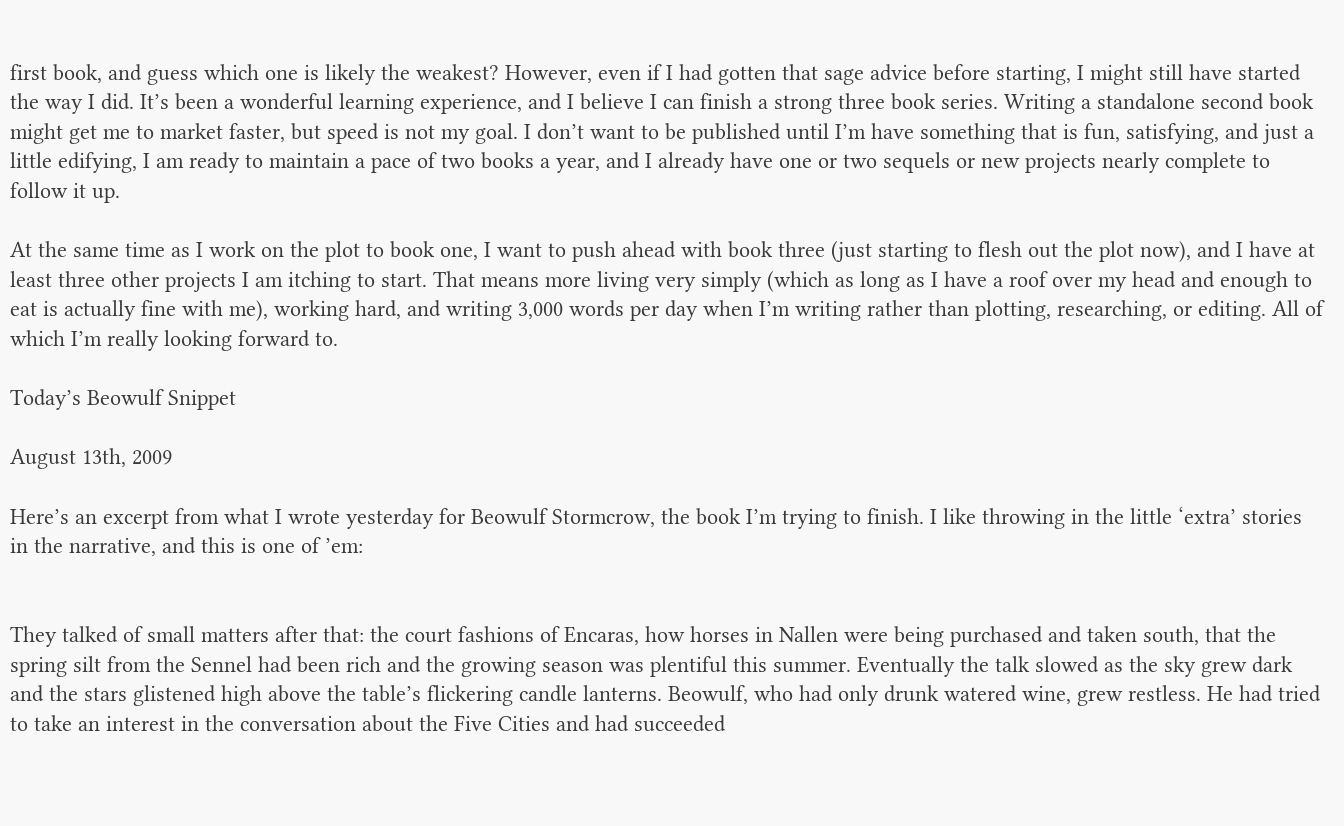first book, and guess which one is likely the weakest? However, even if I had gotten that sage advice before starting, I might still have started the way I did. It’s been a wonderful learning experience, and I believe I can finish a strong three book series. Writing a standalone second book might get me to market faster, but speed is not my goal. I don’t want to be published until I’m have something that is fun, satisfying, and just a little edifying, I am ready to maintain a pace of two books a year, and I already have one or two sequels or new projects nearly complete to follow it up.

At the same time as I work on the plot to book one, I want to push ahead with book three (just starting to flesh out the plot now), and I have at least three other projects I am itching to start. That means more living very simply (which as long as I have a roof over my head and enough to eat is actually fine with me), working hard, and writing 3,000 words per day when I’m writing rather than plotting, researching, or editing. All of which I’m really looking forward to.

Today’s Beowulf Snippet

August 13th, 2009

Here’s an excerpt from what I wrote yesterday for Beowulf Stormcrow, the book I’m trying to finish. I like throwing in the little ‘extra’ stories in the narrative, and this is one of ’em:


They talked of small matters after that: the court fashions of Encaras, how horses in Nallen were being purchased and taken south, that the spring silt from the Sennel had been rich and the growing season was plentiful this summer. Eventually the talk slowed as the sky grew dark and the stars glistened high above the table’s flickering candle lanterns. Beowulf, who had only drunk watered wine, grew restless. He had tried to take an interest in the conversation about the Five Cities and had succeeded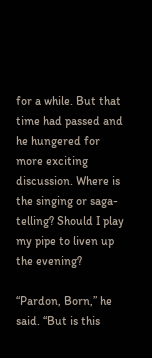for a while. But that time had passed and he hungered for more exciting discussion. Where is the singing or saga-telling? Should I play my pipe to liven up the evening?

“Pardon, Born,” he said. “But is this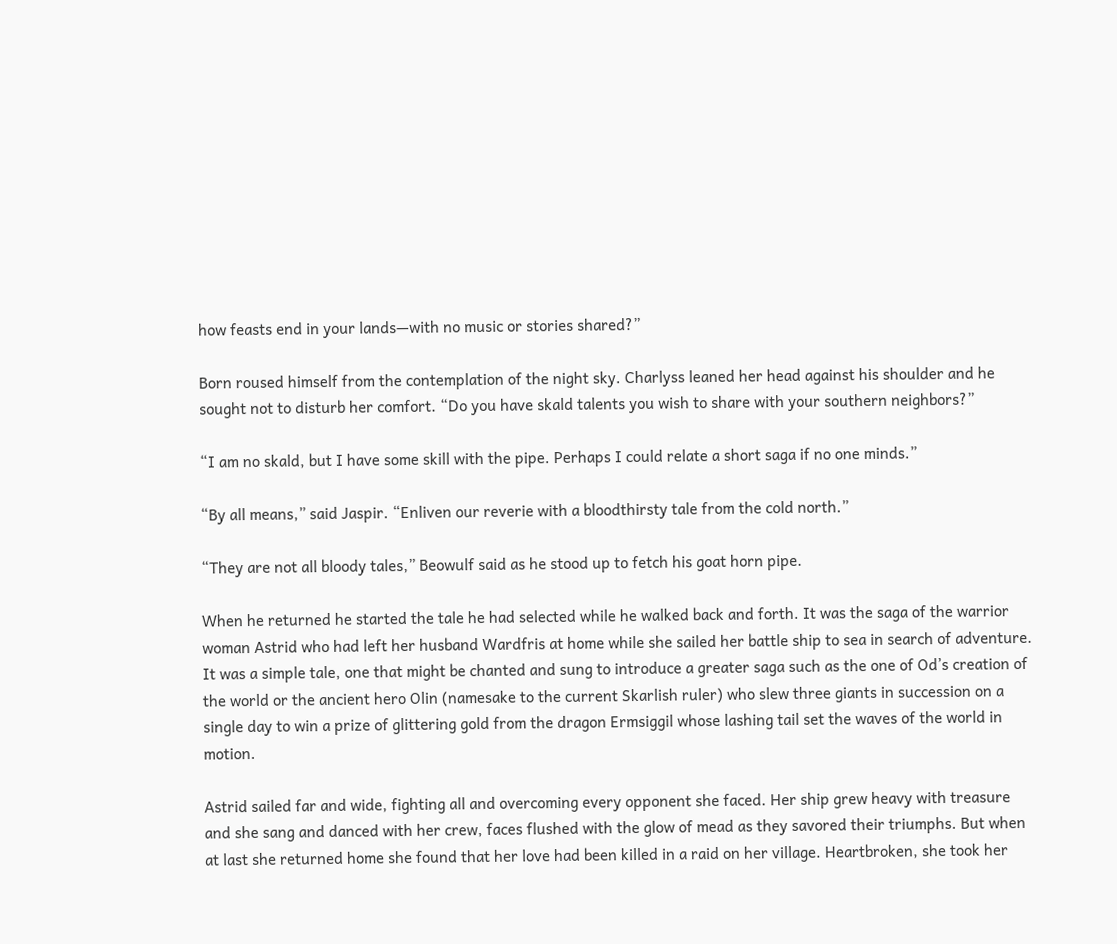how feasts end in your lands—with no music or stories shared?”

Born roused himself from the contemplation of the night sky. Charlyss leaned her head against his shoulder and he sought not to disturb her comfort. “Do you have skald talents you wish to share with your southern neighbors?”

“I am no skald, but I have some skill with the pipe. Perhaps I could relate a short saga if no one minds.”

“By all means,” said Jaspir. “Enliven our reverie with a bloodthirsty tale from the cold north.”

“They are not all bloody tales,” Beowulf said as he stood up to fetch his goat horn pipe.

When he returned he started the tale he had selected while he walked back and forth. It was the saga of the warrior woman Astrid who had left her husband Wardfris at home while she sailed her battle ship to sea in search of adventure. It was a simple tale, one that might be chanted and sung to introduce a greater saga such as the one of Od’s creation of the world or the ancient hero Olin (namesake to the current Skarlish ruler) who slew three giants in succession on a single day to win a prize of glittering gold from the dragon Ermsiggil whose lashing tail set the waves of the world in motion.

Astrid sailed far and wide, fighting all and overcoming every opponent she faced. Her ship grew heavy with treasure and she sang and danced with her crew, faces flushed with the glow of mead as they savored their triumphs. But when at last she returned home she found that her love had been killed in a raid on her village. Heartbroken, she took her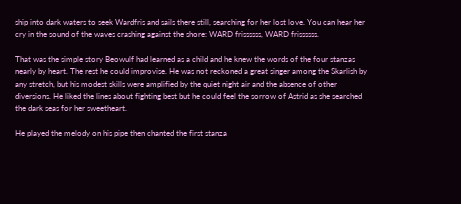ship into dark waters to seek Wardfris and sails there still, searching for her lost love. You can hear her cry in the sound of the waves crashing against the shore: WARD frissssss, WARD frissssss.

That was the simple story Beowulf had learned as a child and he knew the words of the four stanzas nearly by heart. The rest he could improvise. He was not reckoned a great singer among the Skarlish by any stretch, but his modest skills were amplified by the quiet night air and the absence of other diversions. He liked the lines about fighting best but he could feel the sorrow of Astrid as she searched the dark seas for her sweetheart.

He played the melody on his pipe then chanted the first stanza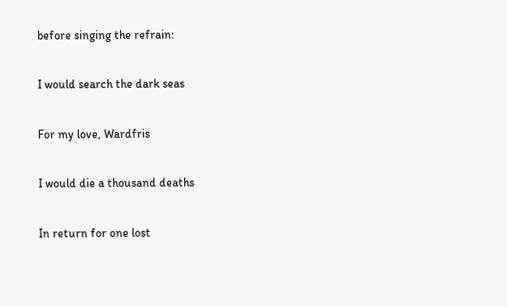before singing the refrain:

I would search the dark seas

For my love, Wardfris

I would die a thousand deaths

In return for one lost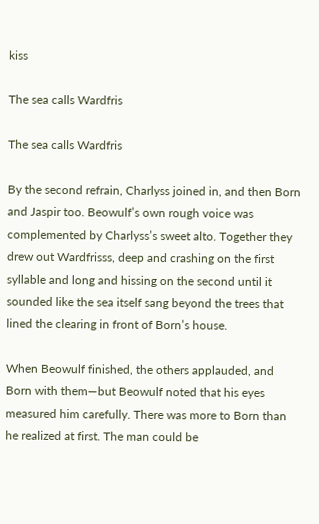kiss

The sea calls Wardfris

The sea calls Wardfris

By the second refrain, Charlyss joined in, and then Born and Jaspir too. Beowulf’s own rough voice was complemented by Charlyss’s sweet alto. Together they drew out Wardfrisss, deep and crashing on the first syllable and long and hissing on the second until it sounded like the sea itself sang beyond the trees that lined the clearing in front of Born’s house.

When Beowulf finished, the others applauded, and Born with them—but Beowulf noted that his eyes measured him carefully. There was more to Born than he realized at first. The man could be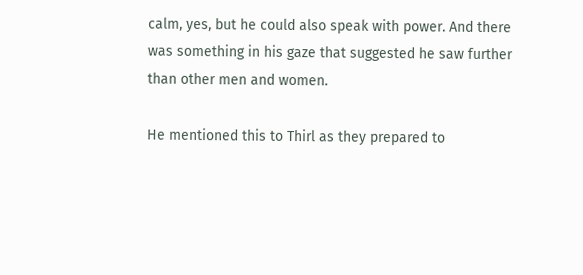calm, yes, but he could also speak with power. And there was something in his gaze that suggested he saw further than other men and women.

He mentioned this to Thirl as they prepared to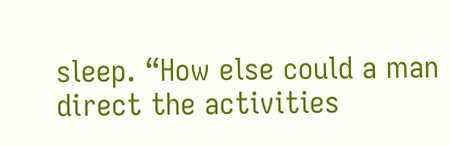sleep. “How else could a man direct the activities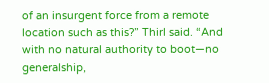of an insurgent force from a remote location such as this?” Thirl said. “And with no natural authority to boot—no generalship,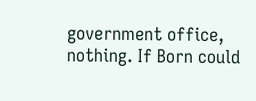government office, nothing. If Born could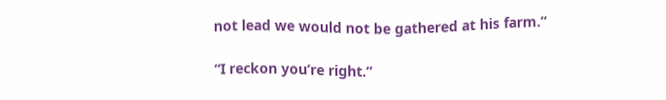not lead we would not be gathered at his farm.”

“I reckon you’re right.”